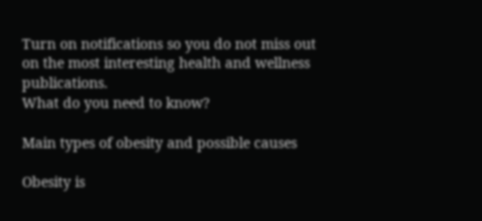Turn on notifications so you do not miss out on the most interesting health and wellness publications.
What do you need to know?

Main types of obesity and possible causes

Obesity is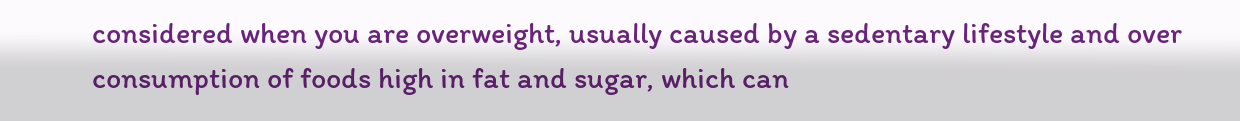considered when you are overweight, usually caused by a sedentary lifestyle and over consumption of foods high in fat and sugar, which can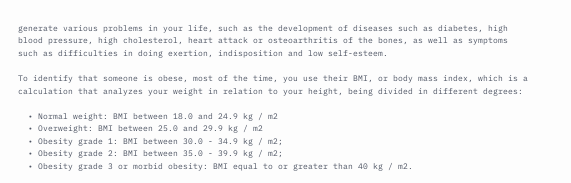generate various problems in your life, such as the development of diseases such as diabetes, high blood pressure, high cholesterol, heart attack or osteoarthritis of the bones, as well as symptoms such as difficulties in doing exertion, indisposition and low self-esteem.

To identify that someone is obese, most of the time, you use their BMI, or body mass index, which is a calculation that analyzes your weight in relation to your height, being divided in different degrees:

  • Normal weight: BMI between 18.0 and 24.9 kg / m2
  • Overweight: BMI between 25.0 and 29.9 kg / m2
  • Obesity grade 1: BMI between 30.0 - 34.9 kg / m2;
  • Obesity grade 2: BMI between 35.0 - 39.9 kg / m2;
  • Obesity grade 3 or morbid obesity: BMI equal to or greater than 40 kg / m2.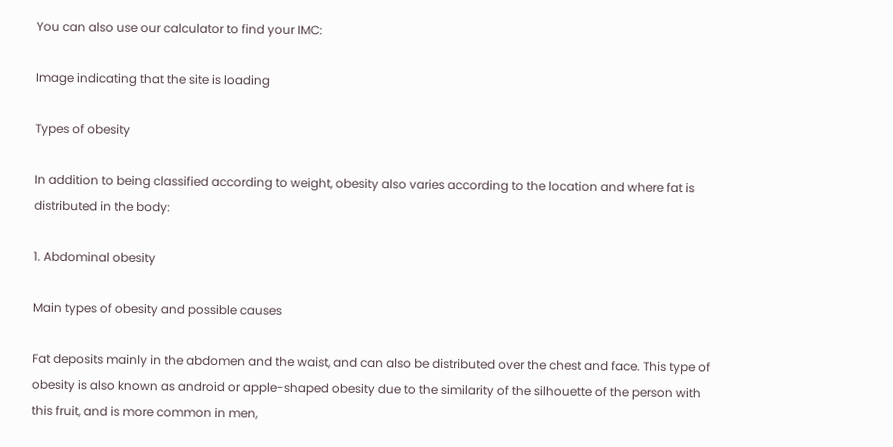You can also use our calculator to find your IMC:

Image indicating that the site is loading

Types of obesity

In addition to being classified according to weight, obesity also varies according to the location and where fat is distributed in the body:

1. Abdominal obesity

Main types of obesity and possible causes

Fat deposits mainly in the abdomen and the waist, and can also be distributed over the chest and face. This type of obesity is also known as android or apple-shaped obesity due to the similarity of the silhouette of the person with this fruit, and is more common in men,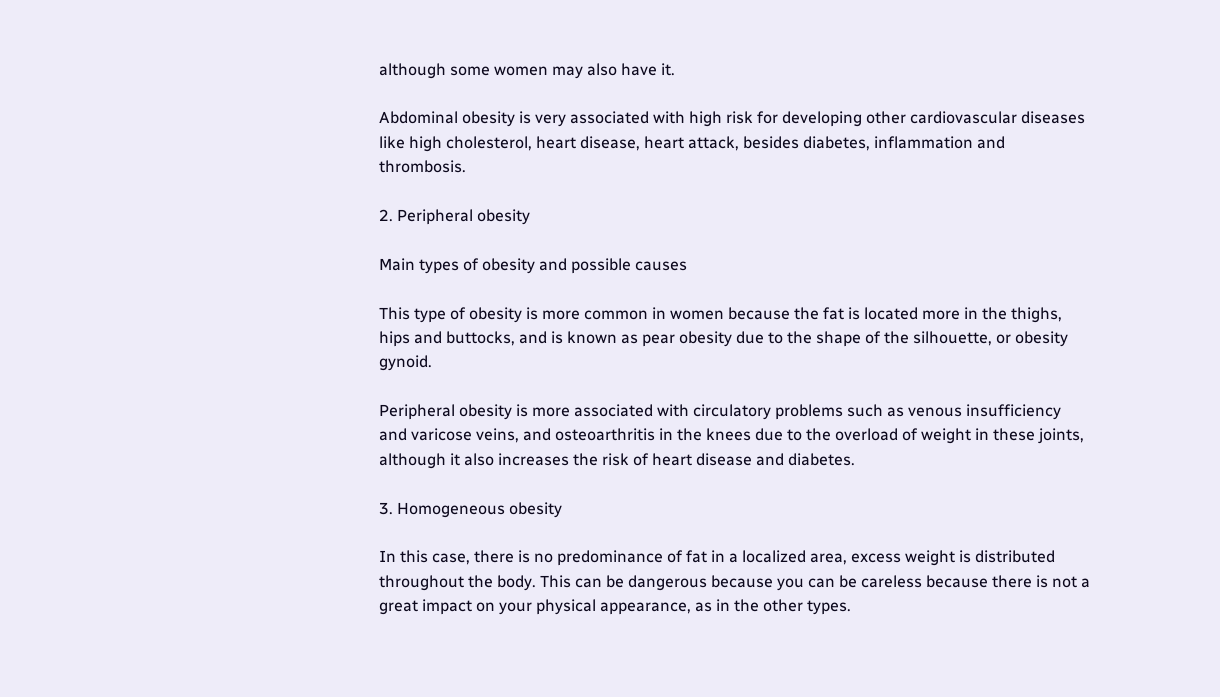although some women may also have it.

Abdominal obesity is very associated with high risk for developing other cardiovascular diseases like high cholesterol, heart disease, heart attack, besides diabetes, inflammation and thrombosis.

2. Peripheral obesity

Main types of obesity and possible causes

This type of obesity is more common in women because the fat is located more in the thighs, hips and buttocks, and is known as pear obesity due to the shape of the silhouette, or obesity gynoid.

Peripheral obesity is more associated with circulatory problems such as venous insufficiency and varicose veins, and osteoarthritis in the knees due to the overload of weight in these joints, although it also increases the risk of heart disease and diabetes.

3. Homogeneous obesity

In this case, there is no predominance of fat in a localized area, excess weight is distributed throughout the body. This can be dangerous because you can be careless because there is not a great impact on your physical appearance, as in the other types.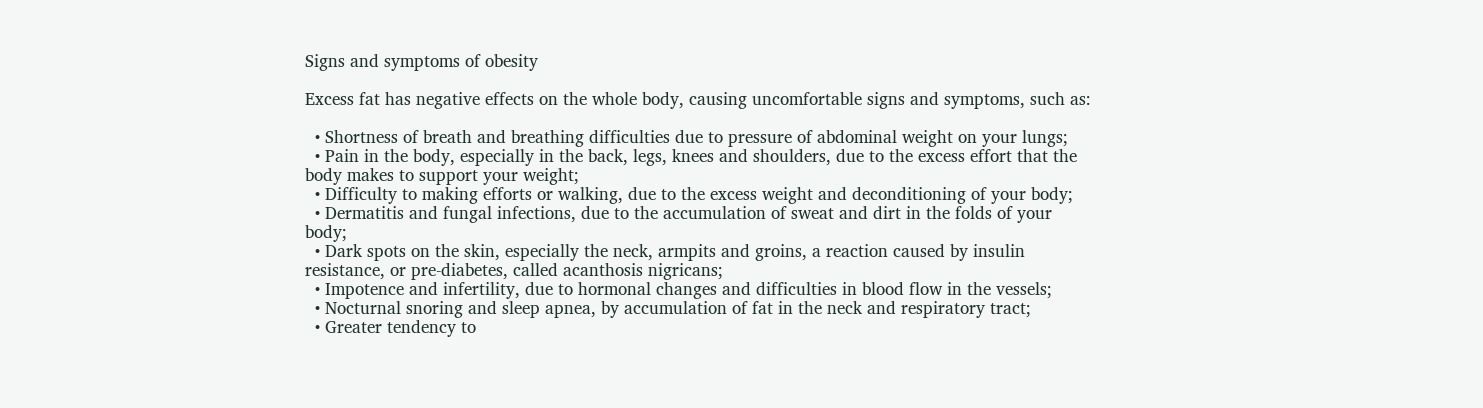Signs and symptoms of obesity

Excess fat has negative effects on the whole body, causing uncomfortable signs and symptoms, such as:

  • Shortness of breath and breathing difficulties due to pressure of abdominal weight on your lungs;
  • Pain in the body, especially in the back, legs, knees and shoulders, due to the excess effort that the body makes to support your weight;
  • Difficulty to making efforts or walking, due to the excess weight and deconditioning of your body;
  • Dermatitis and fungal infections, due to the accumulation of sweat and dirt in the folds of your body;
  • Dark spots on the skin, especially the neck, armpits and groins, a reaction caused by insulin resistance, or pre-diabetes, called acanthosis nigricans;
  • Impotence and infertility, due to hormonal changes and difficulties in blood flow in the vessels;
  • Nocturnal snoring and sleep apnea, by accumulation of fat in the neck and respiratory tract;
  • Greater tendency to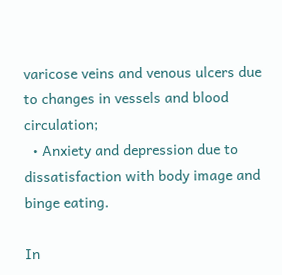varicose veins and venous ulcers due to changes in vessels and blood circulation;
  • Anxiety and depression due to dissatisfaction with body image and binge eating.

In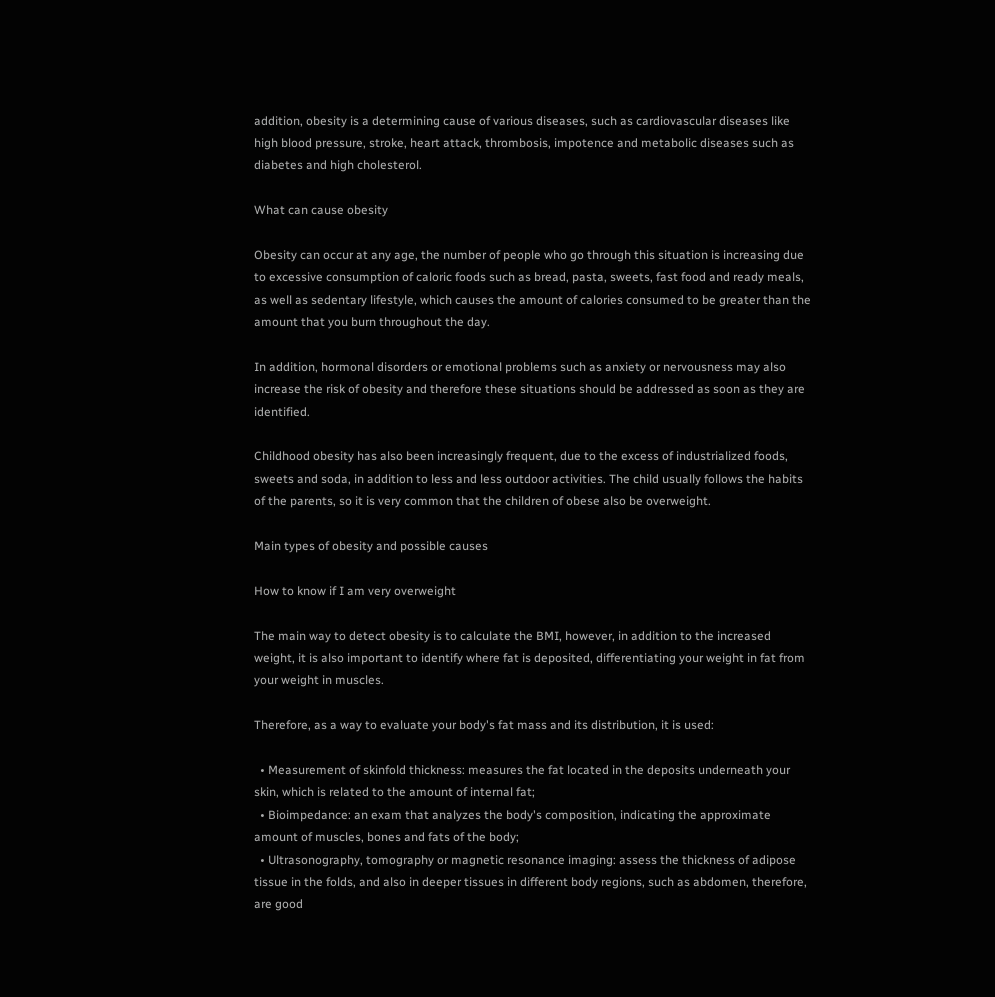addition, obesity is a determining cause of various diseases, such as cardiovascular diseases like high blood pressure, stroke, heart attack, thrombosis, impotence and metabolic diseases such as diabetes and high cholesterol.

What can cause obesity

Obesity can occur at any age, the number of people who go through this situation is increasing due to excessive consumption of caloric foods such as bread, pasta, sweets, fast food and ready meals, as well as sedentary lifestyle, which causes the amount of calories consumed to be greater than the amount that you burn throughout the day.

In addition, hormonal disorders or emotional problems such as anxiety or nervousness may also increase the risk of obesity and therefore these situations should be addressed as soon as they are identified.

Childhood obesity has also been increasingly frequent, due to the excess of industrialized foods, sweets and soda, in addition to less and less outdoor activities. The child usually follows the habits of the parents, so it is very common that the children of obese also be overweight.

Main types of obesity and possible causes

How to know if I am very overweight

The main way to detect obesity is to calculate the BMI, however, in addition to the increased weight, it is also important to identify where fat is deposited, differentiating your weight in fat from your weight in muscles.

Therefore, as a way to evaluate your body's fat mass and its distribution, it is used:

  • Measurement of skinfold thickness: measures the fat located in the deposits underneath your skin, which is related to the amount of internal fat;
  • Bioimpedance: an exam that analyzes the body's composition, indicating the approximate amount of muscles, bones and fats of the body;
  • Ultrasonography, tomography or magnetic resonance imaging: assess the thickness of adipose tissue in the folds, and also in deeper tissues in different body regions, such as abdomen, therefore, are good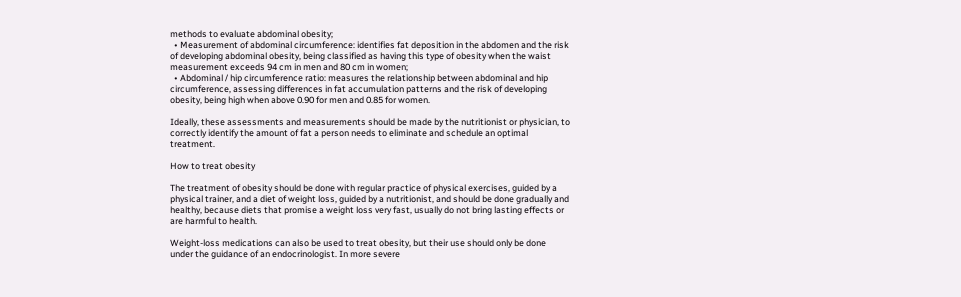methods to evaluate abdominal obesity;
  • Measurement of abdominal circumference: identifies fat deposition in the abdomen and the risk of developing abdominal obesity, being classified as having this type of obesity when the waist measurement exceeds 94 cm in men and 80 cm in women;
  • Abdominal / hip circumference ratio: measures the relationship between abdominal and hip circumference, assessing differences in fat accumulation patterns and the risk of developing obesity, being high when above 0.90 for men and 0.85 for women.

Ideally, these assessments and measurements should be made by the nutritionist or physician, to correctly identify the amount of fat a person needs to eliminate and schedule an optimal treatment.

How to treat obesity

The treatment of obesity should be done with regular practice of physical exercises, guided by a physical trainer, and a diet of weight loss, guided by a nutritionist, and should be done gradually and healthy, because diets that promise a weight loss very fast, usually do not bring lasting effects or are harmful to health.

Weight-loss medications can also be used to treat obesity, but their use should only be done under the guidance of an endocrinologist. In more severe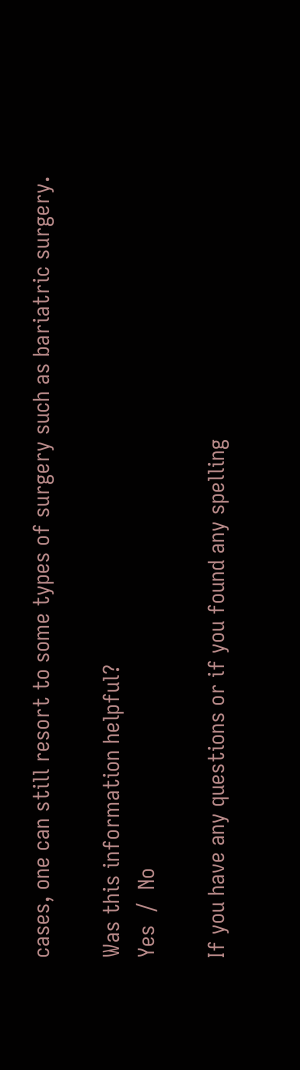cases, one can still resort to some types of surgery such as bariatric surgery.

Was this information helpful?
Yes  /  No

If you have any questions or if you found any spelling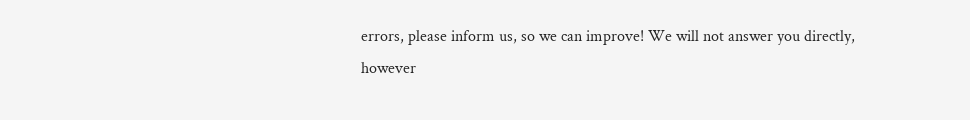errors, please inform us, so we can improve! We will not answer you directly, however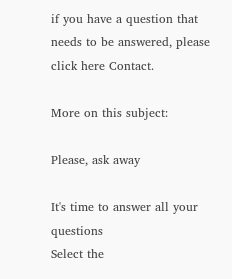if you have a question that needs to be answered, please click here Contact.

More on this subject:

Please, ask away

It's time to answer all your questions
Select the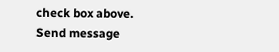check box above.
Send message